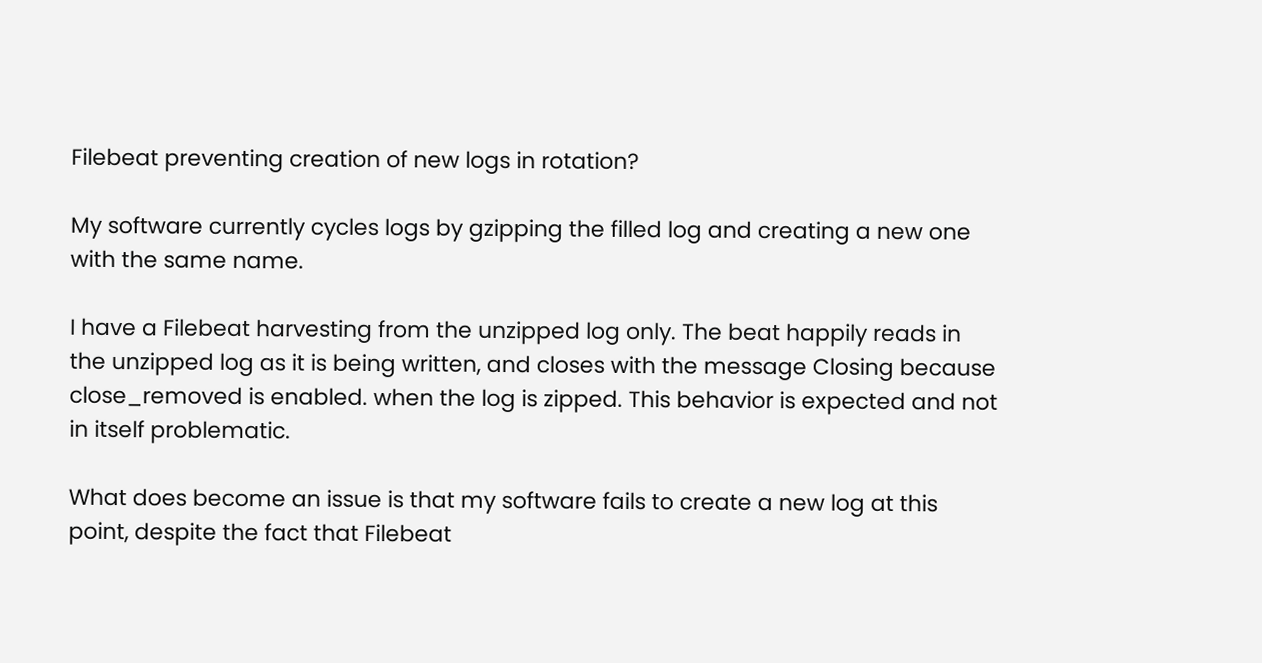Filebeat preventing creation of new logs in rotation?

My software currently cycles logs by gzipping the filled log and creating a new one with the same name.

I have a Filebeat harvesting from the unzipped log only. The beat happily reads in the unzipped log as it is being written, and closes with the message Closing because close_removed is enabled. when the log is zipped. This behavior is expected and not in itself problematic.

What does become an issue is that my software fails to create a new log at this point, despite the fact that Filebeat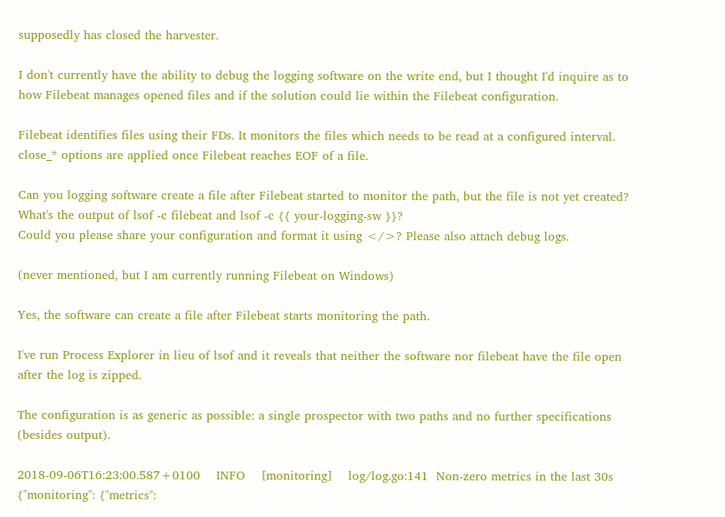supposedly has closed the harvester.

I don't currently have the ability to debug the logging software on the write end, but I thought I'd inquire as to how Filebeat manages opened files and if the solution could lie within the Filebeat configuration.

Filebeat identifies files using their FDs. It monitors the files which needs to be read at a configured interval. close_* options are applied once Filebeat reaches EOF of a file.

Can you logging software create a file after Filebeat started to monitor the path, but the file is not yet created?
What's the output of lsof -c filebeat and lsof -c {{ your-logging-sw }}?
Could you please share your configuration and format it using </>? Please also attach debug logs.

(never mentioned, but I am currently running Filebeat on Windows)

Yes, the software can create a file after Filebeat starts monitoring the path.

I've run Process Explorer in lieu of lsof and it reveals that neither the software nor filebeat have the file open after the log is zipped.

The configuration is as generic as possible: a single prospector with two paths and no further specifications (besides output).

2018-09-06T16:23:00.587+0100    INFO    [monitoring]    log/log.go:141  Non-zero metrics in the last 30s        {"monitoring": {"metrics":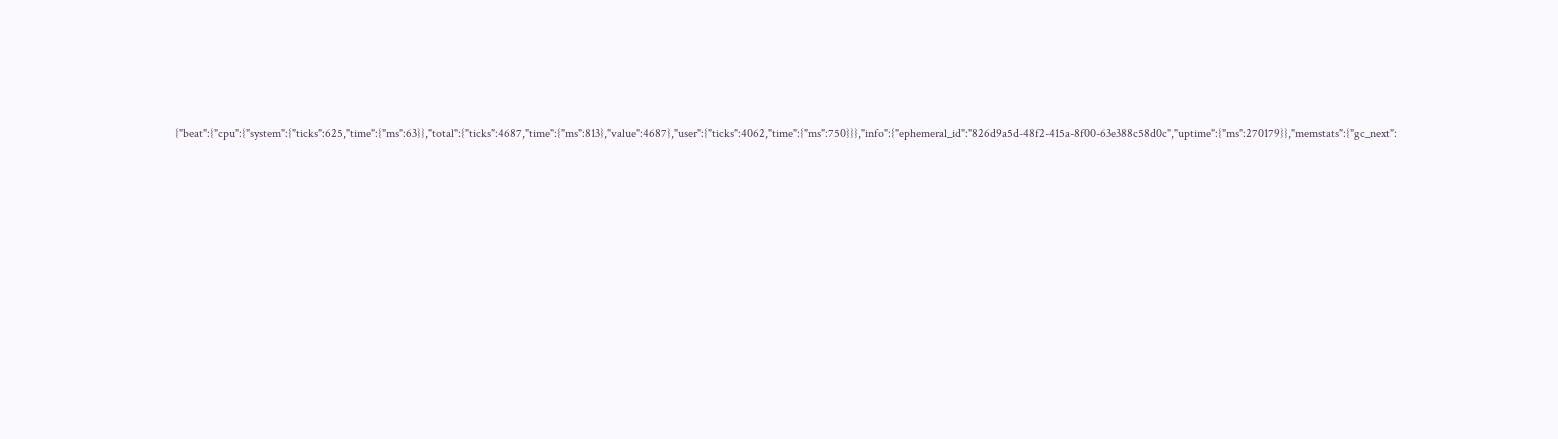{"beat":{"cpu":{"system":{"ticks":625,"time":{"ms":63}},"total":{"ticks":4687,"time":{"ms":813},"value":4687},"user":{"ticks":4062,"time":{"ms":750}}},"info":{"ephemeral_id":"826d9a5d-48f2-415a-8f00-63e388c58d0c","uptime":{"ms":270179}},"memstats":{"gc_next":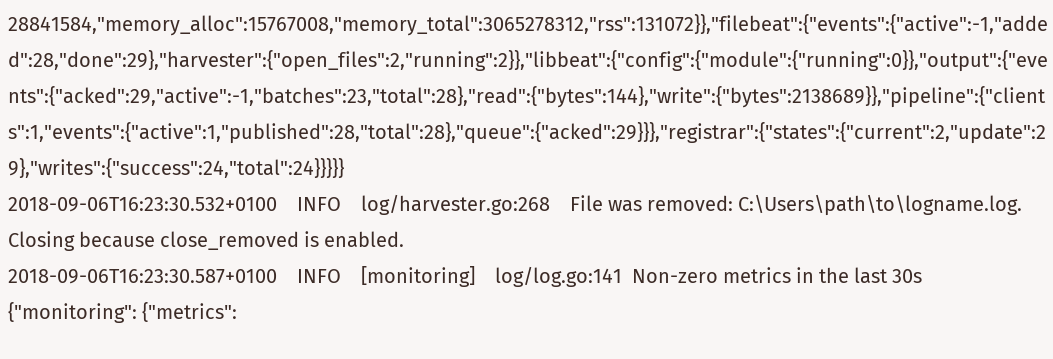28841584,"memory_alloc":15767008,"memory_total":3065278312,"rss":131072}},"filebeat":{"events":{"active":-1,"added":28,"done":29},"harvester":{"open_files":2,"running":2}},"libbeat":{"config":{"module":{"running":0}},"output":{"events":{"acked":29,"active":-1,"batches":23,"total":28},"read":{"bytes":144},"write":{"bytes":2138689}},"pipeline":{"clients":1,"events":{"active":1,"published":28,"total":28},"queue":{"acked":29}}},"registrar":{"states":{"current":2,"update":29},"writes":{"success":24,"total":24}}}}}
2018-09-06T16:23:30.532+0100    INFO    log/harvester.go:268    File was removed: C:\Users\path\to\logname.log. Closing because close_removed is enabled.
2018-09-06T16:23:30.587+0100    INFO    [monitoring]    log/log.go:141  Non-zero metrics in the last 30s        {"monitoring": {"metrics":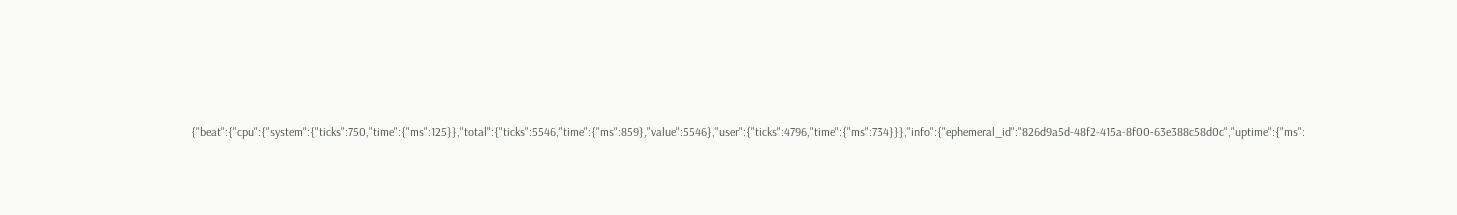{"beat":{"cpu":{"system":{"ticks":750,"time":{"ms":125}},"total":{"ticks":5546,"time":{"ms":859},"value":5546},"user":{"ticks":4796,"time":{"ms":734}}},"info":{"ephemeral_id":"826d9a5d-48f2-415a-8f00-63e388c58d0c","uptime":{"ms":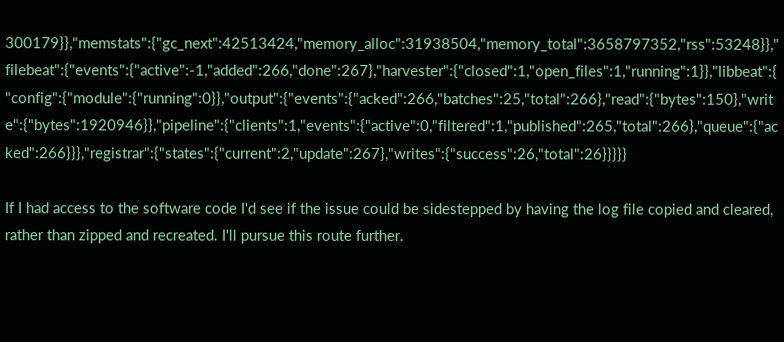300179}},"memstats":{"gc_next":42513424,"memory_alloc":31938504,"memory_total":3658797352,"rss":53248}},"filebeat":{"events":{"active":-1,"added":266,"done":267},"harvester":{"closed":1,"open_files":1,"running":1}},"libbeat":{"config":{"module":{"running":0}},"output":{"events":{"acked":266,"batches":25,"total":266},"read":{"bytes":150},"write":{"bytes":1920946}},"pipeline":{"clients":1,"events":{"active":0,"filtered":1,"published":265,"total":266},"queue":{"acked":266}}},"registrar":{"states":{"current":2,"update":267},"writes":{"success":26,"total":26}}}}}

If I had access to the software code I'd see if the issue could be sidestepped by having the log file copied and cleared, rather than zipped and recreated. I'll pursue this route further.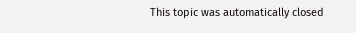This topic was automatically closed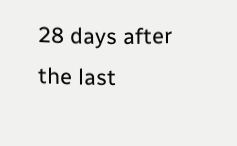28 days after the last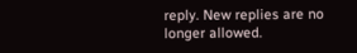reply. New replies are no longer allowed.